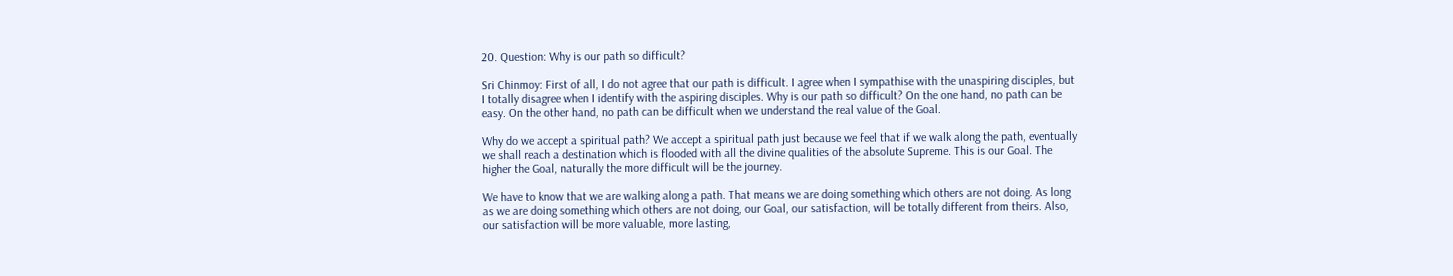20. Question: Why is our path so difficult?

Sri Chinmoy: First of all, I do not agree that our path is difficult. I agree when I sympathise with the unaspiring disciples, but I totally disagree when I identify with the aspiring disciples. Why is our path so difficult? On the one hand, no path can be easy. On the other hand, no path can be difficult when we understand the real value of the Goal.

Why do we accept a spiritual path? We accept a spiritual path just because we feel that if we walk along the path, eventually we shall reach a destination which is flooded with all the divine qualities of the absolute Supreme. This is our Goal. The higher the Goal, naturally the more difficult will be the journey.

We have to know that we are walking along a path. That means we are doing something which others are not doing. As long as we are doing something which others are not doing, our Goal, our satisfaction, will be totally different from theirs. Also, our satisfaction will be more valuable, more lasting,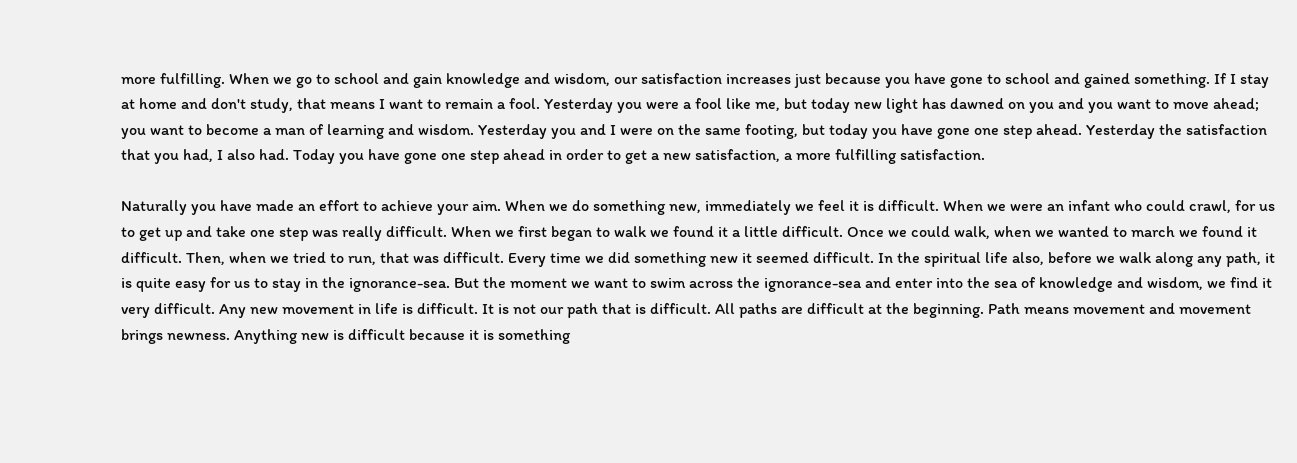more fulfilling. When we go to school and gain knowledge and wisdom, our satisfaction increases just because you have gone to school and gained something. If I stay at home and don't study, that means I want to remain a fool. Yesterday you were a fool like me, but today new light has dawned on you and you want to move ahead; you want to become a man of learning and wisdom. Yesterday you and I were on the same footing, but today you have gone one step ahead. Yesterday the satisfaction that you had, I also had. Today you have gone one step ahead in order to get a new satisfaction, a more fulfilling satisfaction.

Naturally you have made an effort to achieve your aim. When we do something new, immediately we feel it is difficult. When we were an infant who could crawl, for us to get up and take one step was really difficult. When we first began to walk we found it a little difficult. Once we could walk, when we wanted to march we found it difficult. Then, when we tried to run, that was difficult. Every time we did something new it seemed difficult. In the spiritual life also, before we walk along any path, it is quite easy for us to stay in the ignorance-sea. But the moment we want to swim across the ignorance-sea and enter into the sea of knowledge and wisdom, we find it very difficult. Any new movement in life is difficult. It is not our path that is difficult. All paths are difficult at the beginning. Path means movement and movement brings newness. Anything new is difficult because it is something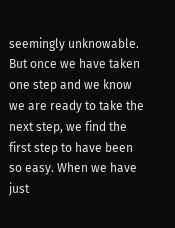seemingly unknowable. But once we have taken one step and we know we are ready to take the next step, we find the first step to have been so easy. When we have just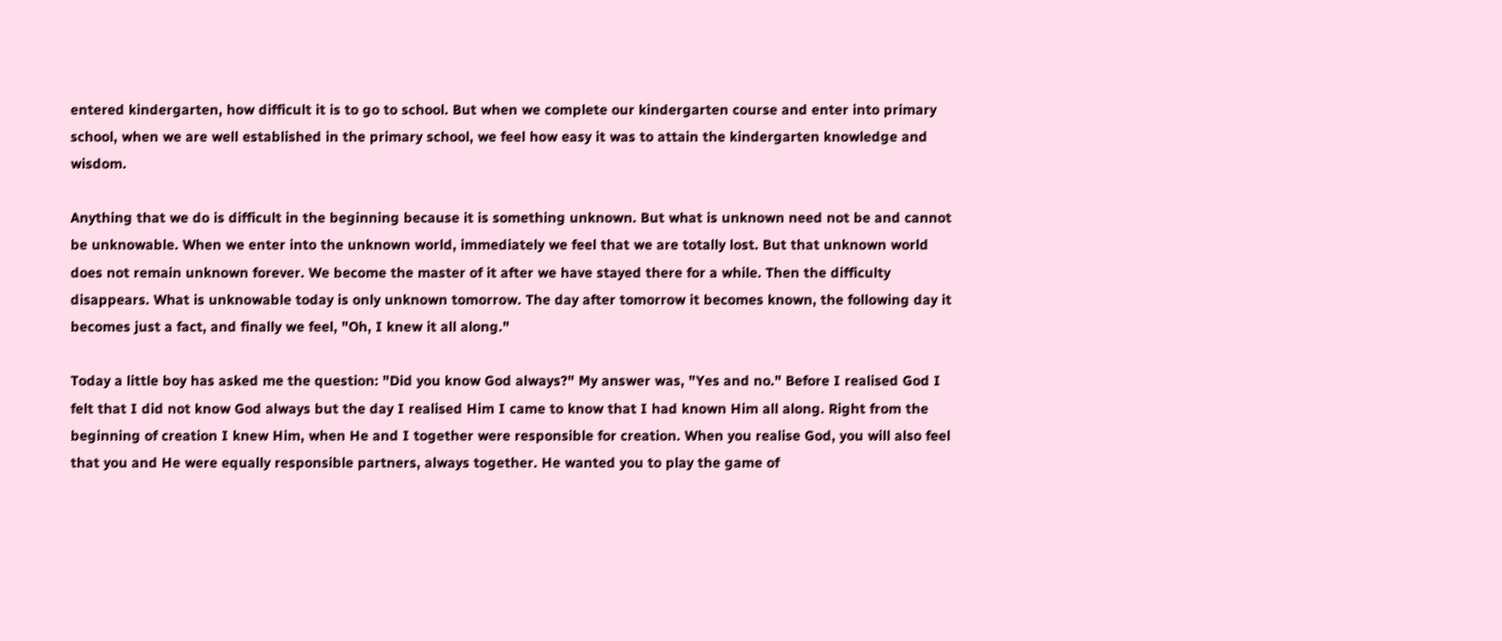entered kindergarten, how difficult it is to go to school. But when we complete our kindergarten course and enter into primary school, when we are well established in the primary school, we feel how easy it was to attain the kindergarten knowledge and wisdom.

Anything that we do is difficult in the beginning because it is something unknown. But what is unknown need not be and cannot be unknowable. When we enter into the unknown world, immediately we feel that we are totally lost. But that unknown world does not remain unknown forever. We become the master of it after we have stayed there for a while. Then the difficulty disappears. What is unknowable today is only unknown tomorrow. The day after tomorrow it becomes known, the following day it becomes just a fact, and finally we feel, "Oh, I knew it all along."

Today a little boy has asked me the question: "Did you know God always?" My answer was, "Yes and no." Before I realised God I felt that I did not know God always but the day I realised Him I came to know that I had known Him all along. Right from the beginning of creation I knew Him, when He and I together were responsible for creation. When you realise God, you will also feel that you and He were equally responsible partners, always together. He wanted you to play the game of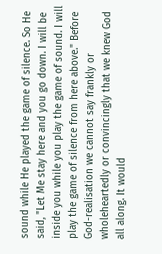sound while He played the game of silence. So He said, "Let Me stay here and you go down. I will be inside you while you play the game of sound. I will play the game of silence from here above." Before God-realisation we cannot say frankly or wholeheartedly or convincingly that we knew God all along. It would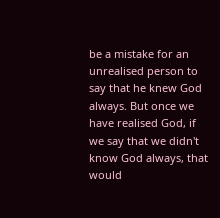be a mistake for an unrealised person to say that he knew God always. But once we have realised God, if we say that we didn't know God always, that would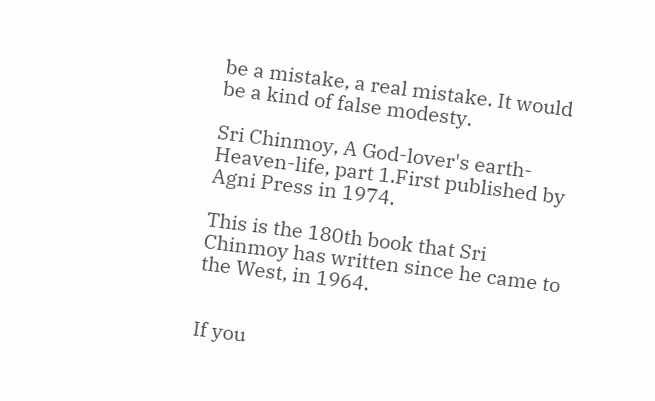be a mistake, a real mistake. It would be a kind of false modesty.

Sri Chinmoy, A God-lover's earth-Heaven-life, part 1.First published by Agni Press in 1974.

This is the 180th book that Sri Chinmoy has written since he came to the West, in 1964.


If you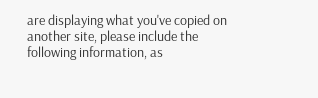are displaying what you've copied on another site, please include the following information, as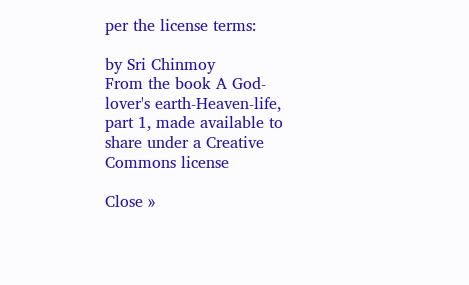per the license terms:

by Sri Chinmoy
From the book A God-lover's earth-Heaven-life, part 1, made available to share under a Creative Commons license

Close »